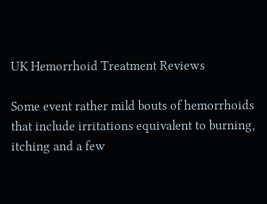UK Hemorrhoid Treatment Reviews

Some event rather mild bouts of hemorrhoids that include irritations equivalent to burning, itching and a few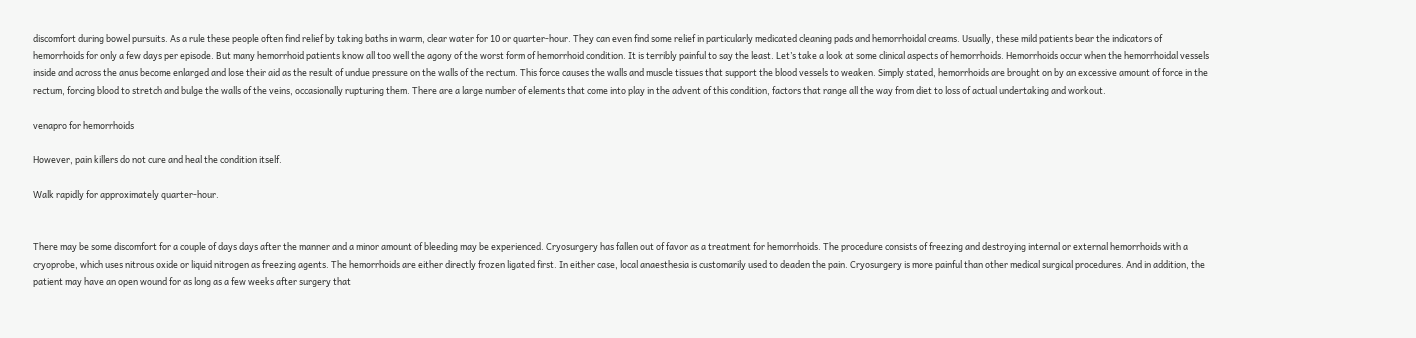discomfort during bowel pursuits. As a rule these people often find relief by taking baths in warm, clear water for 10 or quarter-hour. They can even find some relief in particularly medicated cleaning pads and hemorrhoidal creams. Usually, these mild patients bear the indicators of hemorrhoids for only a few days per episode. But many hemorrhoid patients know all too well the agony of the worst form of hemorrhoid condition. It is terribly painful to say the least. Let’s take a look at some clinical aspects of hemorrhoids. Hemorrhoids occur when the hemorrhoidal vessels inside and across the anus become enlarged and lose their aid as the result of undue pressure on the walls of the rectum. This force causes the walls and muscle tissues that support the blood vessels to weaken. Simply stated, hemorrhoids are brought on by an excessive amount of force in the rectum, forcing blood to stretch and bulge the walls of the veins, occasionally rupturing them. There are a large number of elements that come into play in the advent of this condition, factors that range all the way from diet to loss of actual undertaking and workout.

venapro for hemorrhoids

However, pain killers do not cure and heal the condition itself.

Walk rapidly for approximately quarter-hour.


There may be some discomfort for a couple of days days after the manner and a minor amount of bleeding may be experienced. Cryosurgery has fallen out of favor as a treatment for hemorrhoids. The procedure consists of freezing and destroying internal or external hemorrhoids with a cryoprobe, which uses nitrous oxide or liquid nitrogen as freezing agents. The hemorrhoids are either directly frozen ligated first. In either case, local anaesthesia is customarily used to deaden the pain. Cryosurgery is more painful than other medical surgical procedures. And in addition, the patient may have an open wound for as long as a few weeks after surgery that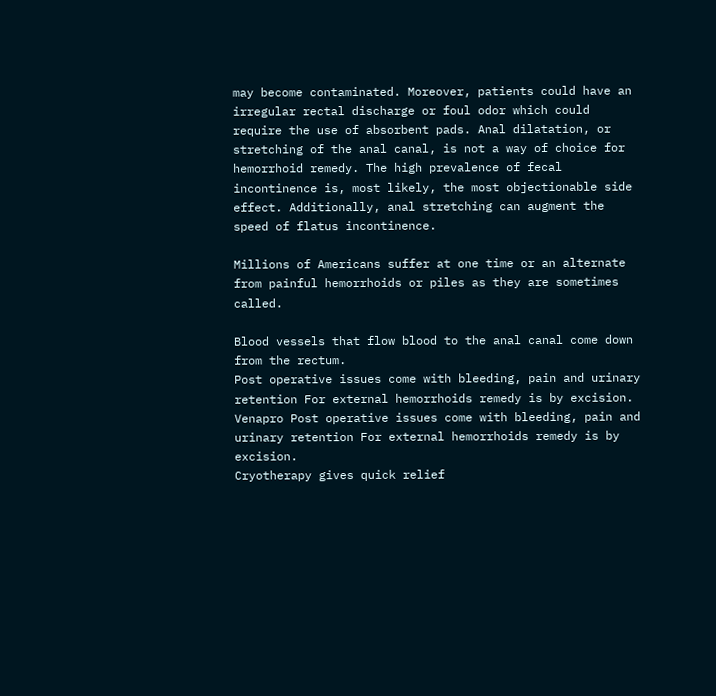may become contaminated. Moreover, patients could have an irregular rectal discharge or foul odor which could require the use of absorbent pads. Anal dilatation, or stretching of the anal canal, is not a way of choice for hemorrhoid remedy. The high prevalence of fecal incontinence is, most likely, the most objectionable side effect. Additionally, anal stretching can augment the speed of flatus incontinence.

Millions of Americans suffer at one time or an alternate from painful hemorrhoids or piles as they are sometimes called.

Blood vessels that flow blood to the anal canal come down from the rectum.
Post operative issues come with bleeding, pain and urinary retention For external hemorrhoids remedy is by excision. Venapro Post operative issues come with bleeding, pain and urinary retention For external hemorrhoids remedy is by excision.
Cryotherapy gives quick relief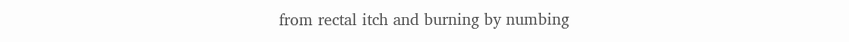from rectal itch and burning by numbing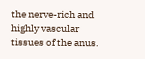the nerve-rich and highly vascular tissues of the anus.